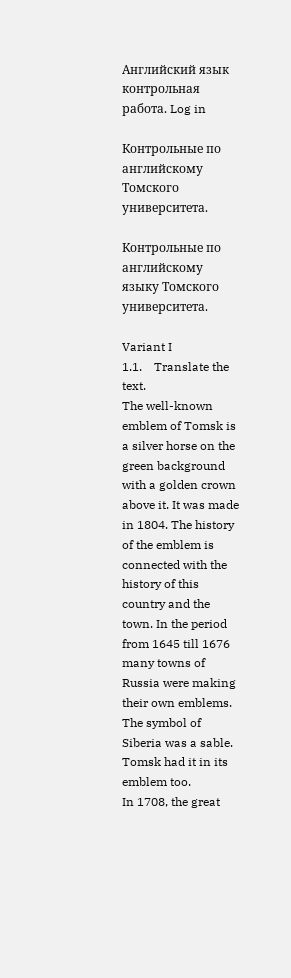Английский язык контрольная работа. Log in

Контрольные по английскому Томского университета.

Контрольные по английскому языку Томского университета.

Variant I
1.1.    Translate the text.
The well-known emblem of Tomsk is a silver horse on the green background with a golden crown above it. It was made in 1804. The history of the emblem is connected with the history of this country and the town. In the period from 1645 till 1676 many towns of Russia were making their own emblems. The symbol of Siberia was a sable. Tomsk had it in its emblem too.
In 1708, the great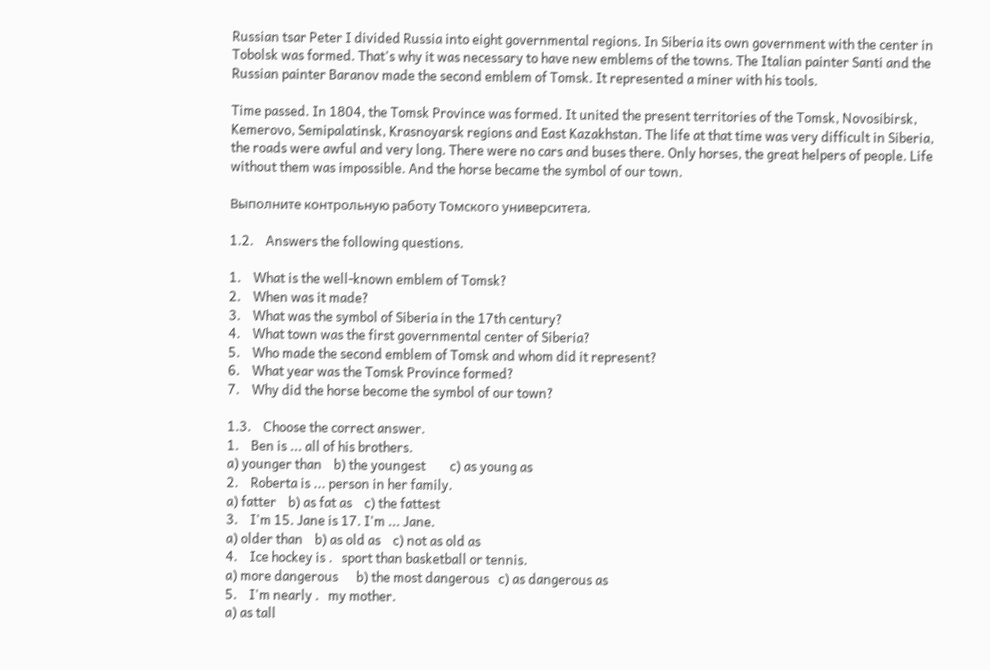Russian tsar Peter I divided Russia into eight governmental regions. In Siberia its own government with the center in Tobolsk was formed. That's why it was necessary to have new emblems of the towns. The Italian painter Santi and the Russian painter Baranov made the second emblem of Tomsk. It represented a miner with his tools.

Time passed. In 1804, the Tomsk Province was formed. It united the present territories of the Tomsk, Novosibirsk, Kemerovo, Semipalatinsk, Krasnoyarsk regions and East Kazakhstan. The life at that time was very difficult in Siberia, the roads were awful and very long. There were no cars and buses there. Only horses, the great helpers of people. Life without them was impossible. And the horse became the symbol of our town.

Выполните контрольную работу Томского университета.

1.2.    Answers the following questions.

1.    What is the well-known emblem of Tomsk?
2.    When was it made?
3.    What was the symbol of Siberia in the 17th century?
4.    What town was the first governmental center of Siberia?
5.    Who made the second emblem of Tomsk and whom did it represent?
6.    What year was the Tomsk Province formed?
7.    Why did the horse become the symbol of our town?

1.3.    Choose the correct answer.
1.    Ben is ... all of his brothers.
a) younger than    b) the youngest        c) as young as
2.    Roberta is ... person in her family.
a) fatter    b) as fat as    c) the fattest
3.    I'm 15. Jane is 17. I'm ... Jane.
a) older than    b) as old as    c) not as old as
4.    Ice hockey is .   sport than basketball or tennis.
a) more dangerous      b) the most dangerous   c) as dangerous as
5.    I'm nearly .   my mother.
a) as tall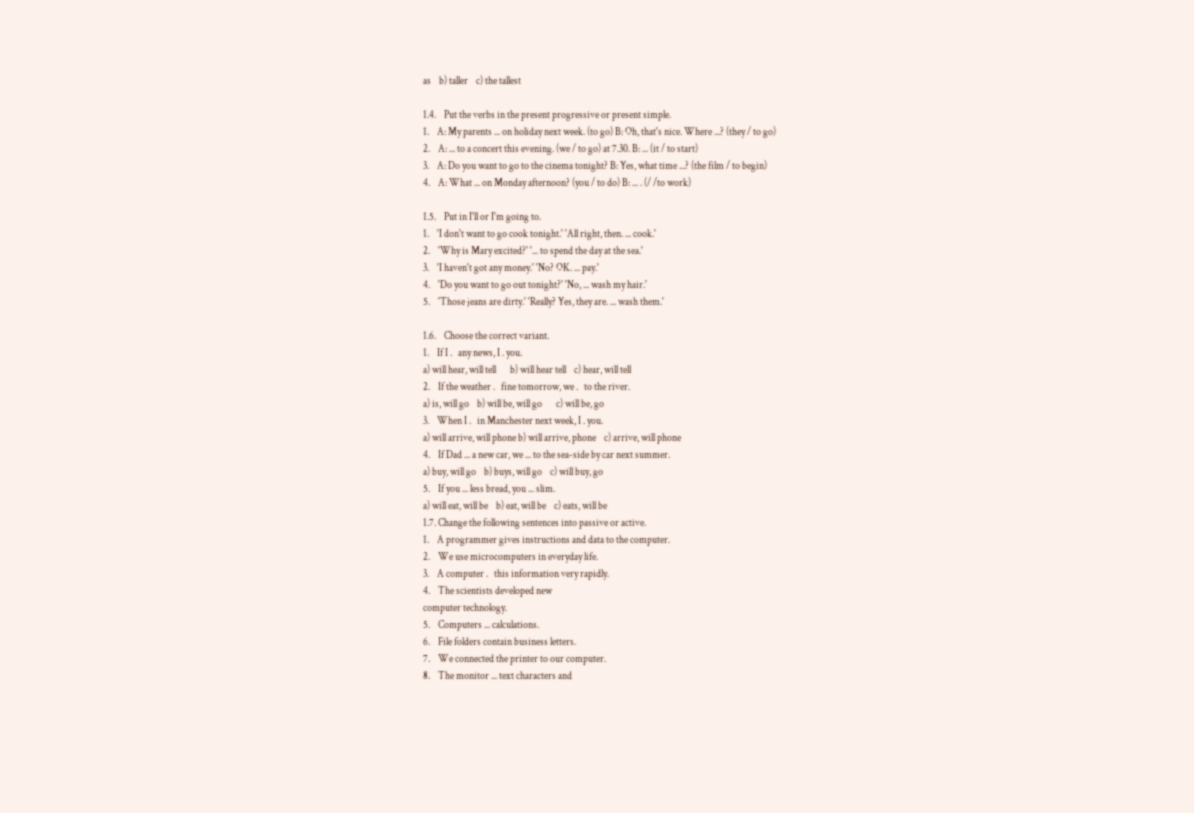as    b) taller    c) the tallest

1.4.    Put the verbs in the present progressive or present simple.
1.    A: My parents ... on holiday next week. (to go) B: Oh, that's nice. Where ...? (they / to go)
2.    A: ... to a concert this evening. (we / to go) at 7.30. B: ... (it / to start)
3.    A: Do you want to go to the cinema tonight? B: Yes, what time ...? (the film / to begin)
4.    A: What ... on Monday afternoon? (you / to do) B: ... . (/ /to work)

1.5.    Put in I'll or I'm going to.
1.    'I don't want to go cook tonight.' 'All right, then. ... cook.'
2.    'Why is Mary excited?' '... to spend the day at the sea.'
3.    'I haven't got any money.' 'No? OK. ... pay.'
4.    'Do you want to go out tonight?' 'No, ... wash my hair.'
5.    'Those jeans are dirty.' 'Really? Yes, they are. ... wash them.'

1.6.    Choose the correct variant.
1.    If I .   any news, I . you.
a) will hear, will tell       b) will hear tell    c) hear, will tell
2.    If the weather .   fine tomorrow, we .   to the river.
a) is, will go    b) will be, will go       c) will be, go
3.    When I .   in Manchester next week, I . you.
a) will arrive, will phone b) will arrive, phone    c) arrive, will phone
4.    If Dad ... a new car, we ... to the sea-side by car next summer.
a) buy, will go    b) buys, will go    c) will buy, go
5.    If you ... less bread, you ... slim.
a) will eat, will be    b) eat, will be    c) eats, will be
1.7. Change the following sentences into passive or active.
1.    A programmer gives instructions and data to the computer.
2.    We use microcomputers in everyday life.
3.    A computer .   this information very rapidly.
4.    The scientists developed new
computer technology.
5.    Computers ... calculations.
6.    File folders contain business letters.
7.    We connected the printer to our computer.
8.    The monitor ... text characters and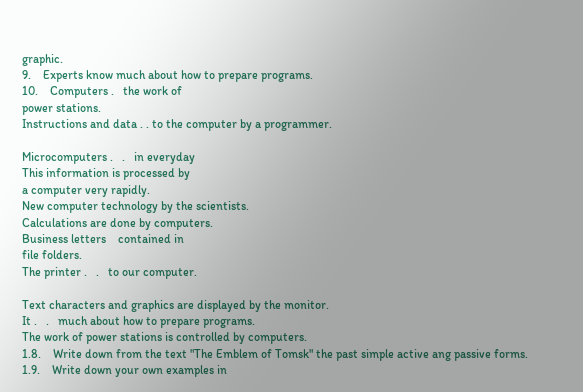graphic.
9.    Experts know much about how to prepare programs.
10.    Computers .   the work of
power stations.
Instructions and data . . to the computer by a programmer.

Microcomputers .   .   in everyday
This information is processed by
a computer very rapidly.
New computer technology by the scientists.
Calculations are done by computers.
Business letters    contained in
file folders.
The printer .   .   to our computer.

Text characters and graphics are displayed by the monitor.
It .   .   much about how to prepare programs.
The work of power stations is controlled by computers.
1.8.    Write down from the text "The Emblem of Tomsk" the past simple active ang passive forms.
1.9.    Write down your own examples in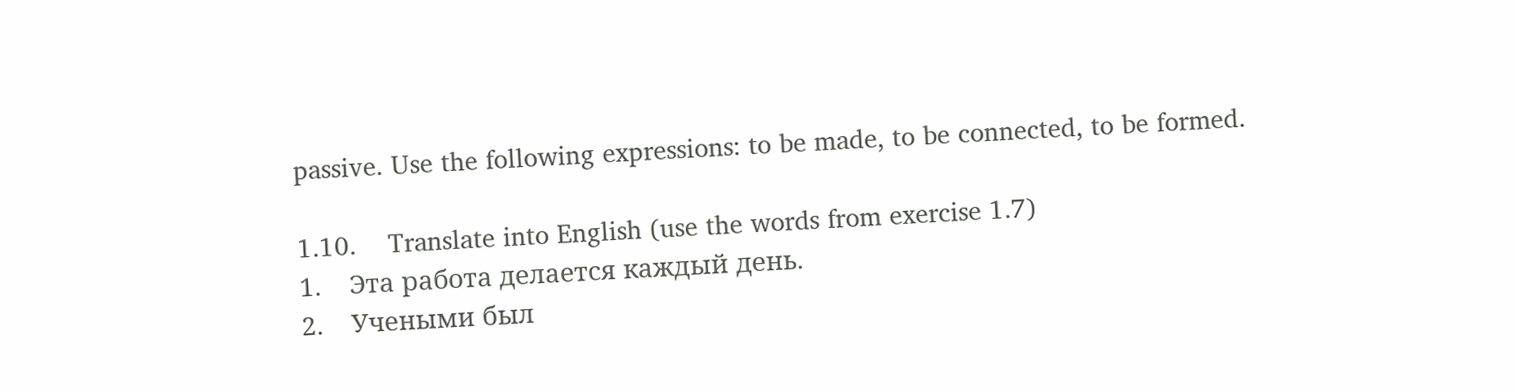passive. Use the following expressions: to be made, to be connected, to be formed.

1.10.    Translate into English (use the words from exercise 1.7)
1.    Эта работа делается каждый день.
2.    Учеными был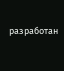разработан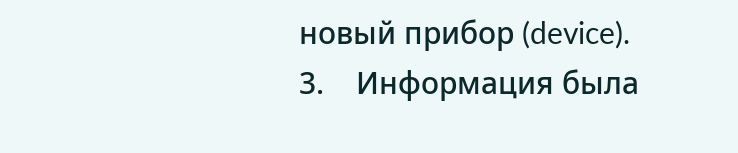новый прибор (device).
3.    Информация была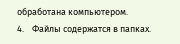обработана компьютером.
4.    Файлы содержатся в папках.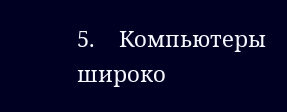5.    Компьютеры широко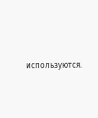используются.